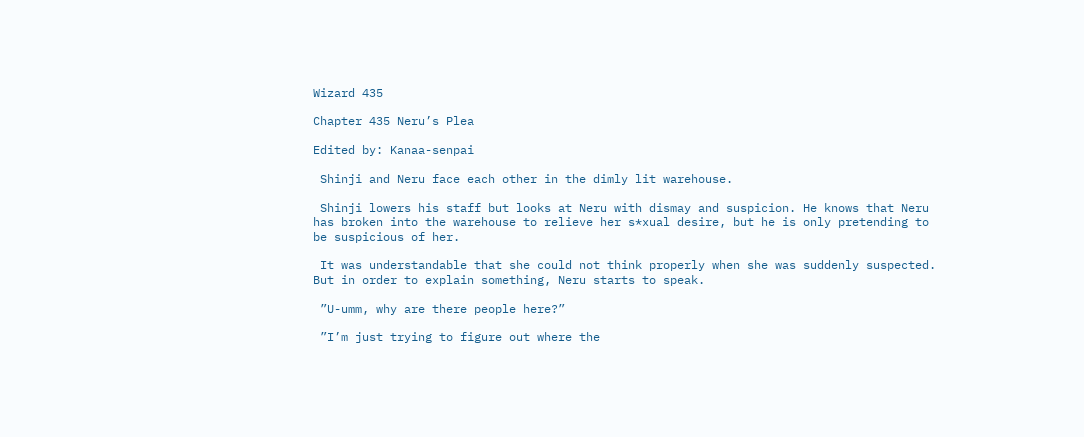Wizard 435

Chapter 435 Neru’s Plea

Edited by: Kanaa-senpai

 Shinji and Neru face each other in the dimly lit warehouse.

 Shinji lowers his staff but looks at Neru with dismay and suspicion. He knows that Neru has broken into the warehouse to relieve her s*xual desire, but he is only pretending to be suspicious of her.

 It was understandable that she could not think properly when she was suddenly suspected. But in order to explain something, Neru starts to speak.

 ”U-umm, why are there people here?”

 ”I’m just trying to figure out where the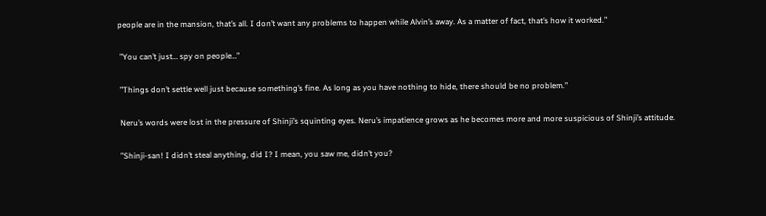people are in the mansion, that’s all. I don’t want any problems to happen while Alvin’s away. As a matter of fact, that’s how it worked.”

 ”You can’t just… spy on people…”

 ”Things don’t settle well just because something’s fine. As long as you have nothing to hide, there should be no problem.”

 Neru’s words were lost in the pressure of Shinji’s squinting eyes. Neru’s impatience grows as he becomes more and more suspicious of Shinji’s attitude.

 ”Shinji-san! I didn’t steal anything, did I? I mean, you saw me, didn’t you?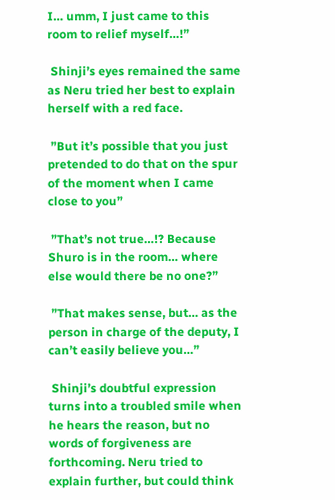I… umm, I just came to this room to relief myself…!”

 Shinji’s eyes remained the same as Neru tried her best to explain herself with a red face.

 ”But it’s possible that you just pretended to do that on the spur of the moment when I came close to you”

 ”That’s not true…!? Because Shuro is in the room… where else would there be no one?”

 ”That makes sense, but… as the person in charge of the deputy, I can’t easily believe you…”

 Shinji’s doubtful expression turns into a troubled smile when he hears the reason, but no words of forgiveness are forthcoming. Neru tried to explain further, but could think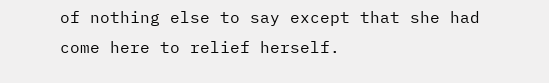of nothing else to say except that she had come here to relief herself.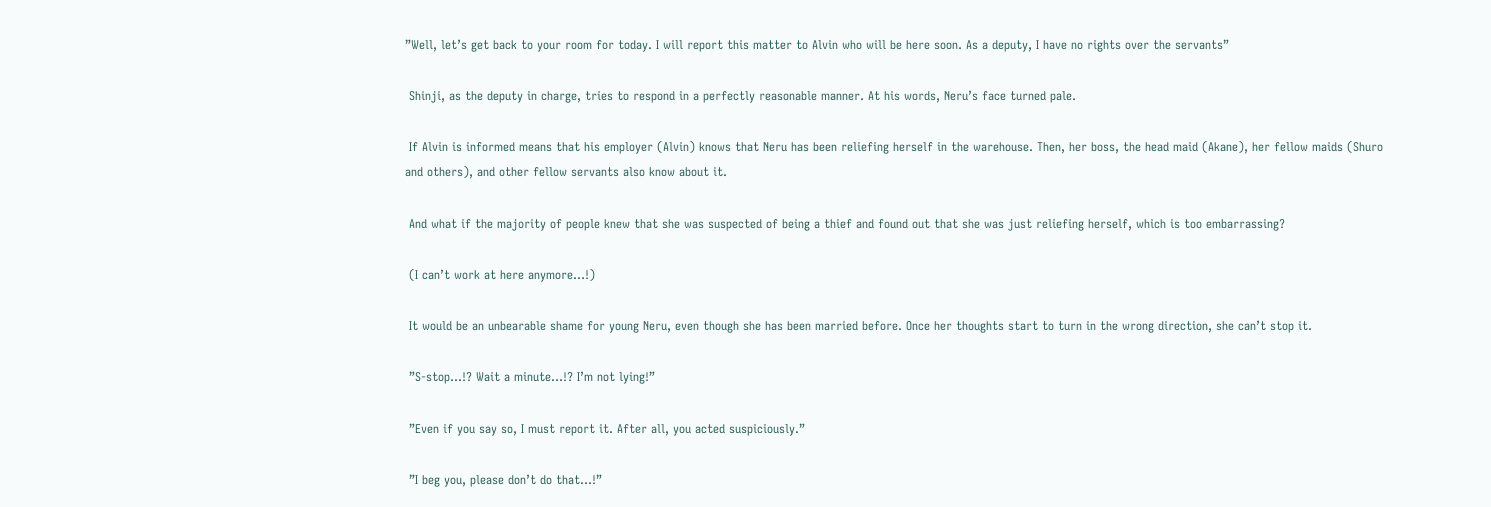”Well, let’s get back to your room for today. I will report this matter to Alvin who will be here soon. As a deputy, I have no rights over the servants”

 Shinji, as the deputy in charge, tries to respond in a perfectly reasonable manner. At his words, Neru’s face turned pale.

 If Alvin is informed means that his employer (Alvin) knows that Neru has been reliefing herself in the warehouse. Then, her boss, the head maid (Akane), her fellow maids (Shuro and others), and other fellow servants also know about it.

 And what if the majority of people knew that she was suspected of being a thief and found out that she was just reliefing herself, which is too embarrassing?

 (I can’t work at here anymore…!)

 It would be an unbearable shame for young Neru, even though she has been married before. Once her thoughts start to turn in the wrong direction, she can’t stop it.

 ”S-stop…!? Wait a minute…!? I’m not lying!”

 ”Even if you say so, I must report it. After all, you acted suspiciously.”

 ”I beg you, please don’t do that…!”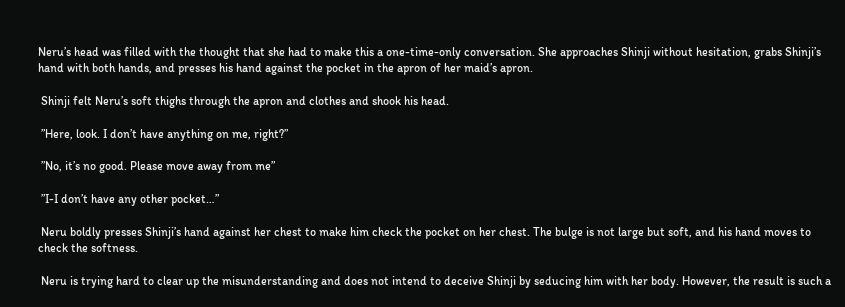Neru’s head was filled with the thought that she had to make this a one-time-only conversation. She approaches Shinji without hesitation, grabs Shinji’s hand with both hands, and presses his hand against the pocket in the apron of her maid’s apron.

 Shinji felt Neru’s soft thighs through the apron and clothes and shook his head.

 ”Here, look. I don’t have anything on me, right?”

 ”No, it’s no good. Please move away from me”

 ”I-I don’t have any other pocket…”

 Neru boldly presses Shinji’s hand against her chest to make him check the pocket on her chest. The bulge is not large but soft, and his hand moves to check the softness.

 Neru is trying hard to clear up the misunderstanding and does not intend to deceive Shinji by seducing him with her body. However, the result is such a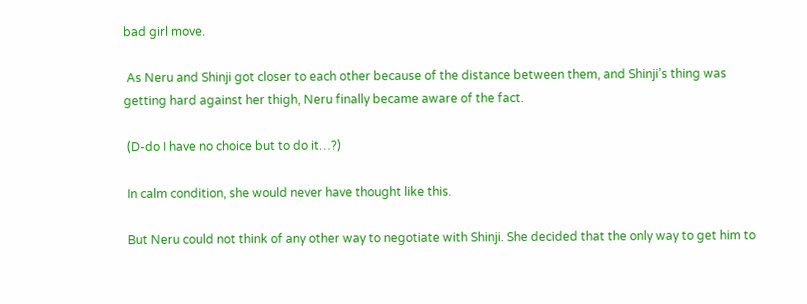bad girl move.

 As Neru and Shinji got closer to each other because of the distance between them, and Shinji’s thing was getting hard against her thigh, Neru finally became aware of the fact.

 (D-do I have no choice but to do it…?)

 In calm condition, she would never have thought like this.

 But Neru could not think of any other way to negotiate with Shinji. She decided that the only way to get him to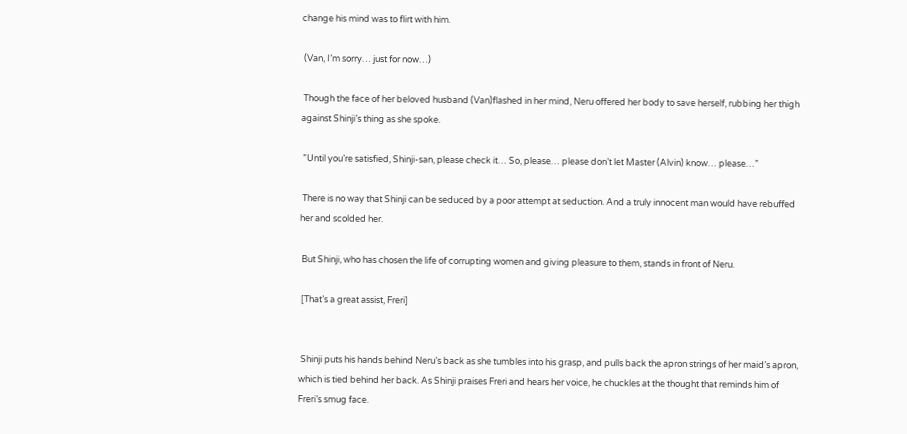change his mind was to flirt with him.

 (Van, I’m sorry… just for now…)

 Though the face of her beloved husband (Van)flashed in her mind, Neru offered her body to save herself, rubbing her thigh against Shinji’s thing as she spoke.

 ”Until you’re satisfied, Shinji-san, please check it… So, please… please don’t let Master (Alvin) know… please…”

 There is no way that Shinji can be seduced by a poor attempt at seduction. And a truly innocent man would have rebuffed her and scolded her.

 But Shinji, who has chosen the life of corrupting women and giving pleasure to them, stands in front of Neru.

 [That’s a great assist, Freri]


 Shinji puts his hands behind Neru’s back as she tumbles into his grasp, and pulls back the apron strings of her maid’s apron, which is tied behind her back. As Shinji praises Freri and hears her voice, he chuckles at the thought that reminds him of Freri’s smug face.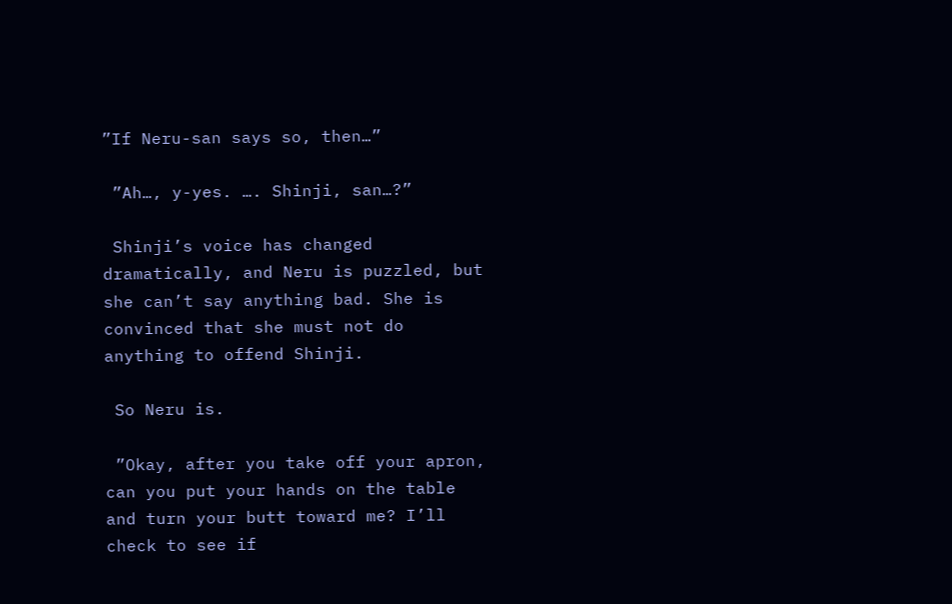”If Neru-san says so, then…”

 ”Ah…, y-yes. …. Shinji, san…?”

 Shinji’s voice has changed dramatically, and Neru is puzzled, but she can’t say anything bad. She is convinced that she must not do anything to offend Shinji.

 So Neru is.

 ”Okay, after you take off your apron, can you put your hands on the table and turn your butt toward me? I’ll check to see if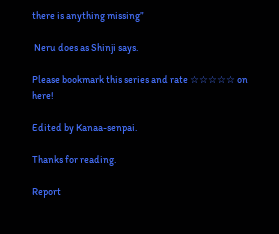there is anything missing”

 Neru does as Shinji says.

Please bookmark this series and rate ☆☆☆☆☆ on here!

Edited by Kanaa-senpai.

Thanks for reading.

Report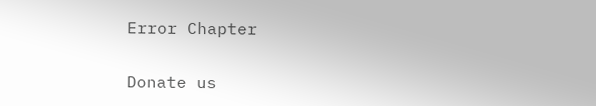Error Chapter

Donate us